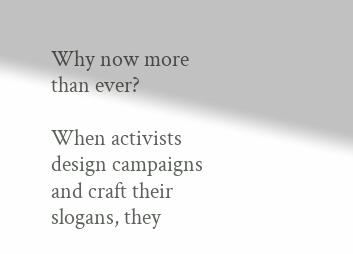Why now more than ever?

When activists design campaigns and craft their slogans, they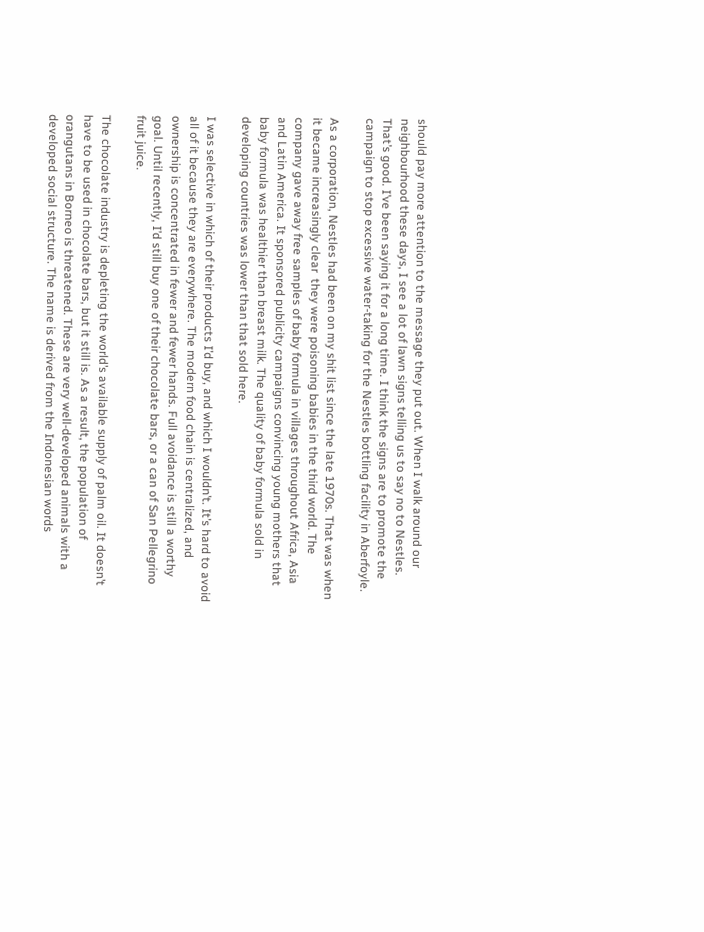should pay more attention to the message they put out. When I walk around our neighbourhood these days, I see a lot of lawn signs telling us to say no to Nestles. That’s good. I’ve been saying it for a long time. I think the signs are to promote the campaign to stop excessive water-taking for the Nestles bottling facility in Aberfoyle.

As a corporation, Nestles had been on my shit list since the late 1970s. That was when it became increasingly clear  they were poisoning babies in the third world. The company gave away free samples of baby formula in villages throughout Africa, Asia and Latin America. It sponsored publicity campaigns convincing young mothers that baby formula was healthier than breast milk. The quality of baby formula sold in developing countries was lower than that sold here.

I was selective in which of their products I’d buy, and which I wouldn’t. It’s hard to avoid all of it because they are everywhere. The modern food chain is centralized, and ownership is concentrated in fewer and fewer hands. Full avoidance is still a worthy goal. Until recently, I’d still buy one of their chocolate bars, or a can of San Pellegrino fruit juice.

The chocolate industry is depleting the world’s available supply of palm oil. It doesn’t have to be used in chocolate bars, but it still is. As a result, the population of orangutans in Borneo is threatened. These are very well-developed animals with a developed social structure. The name is derived from the Indonesian words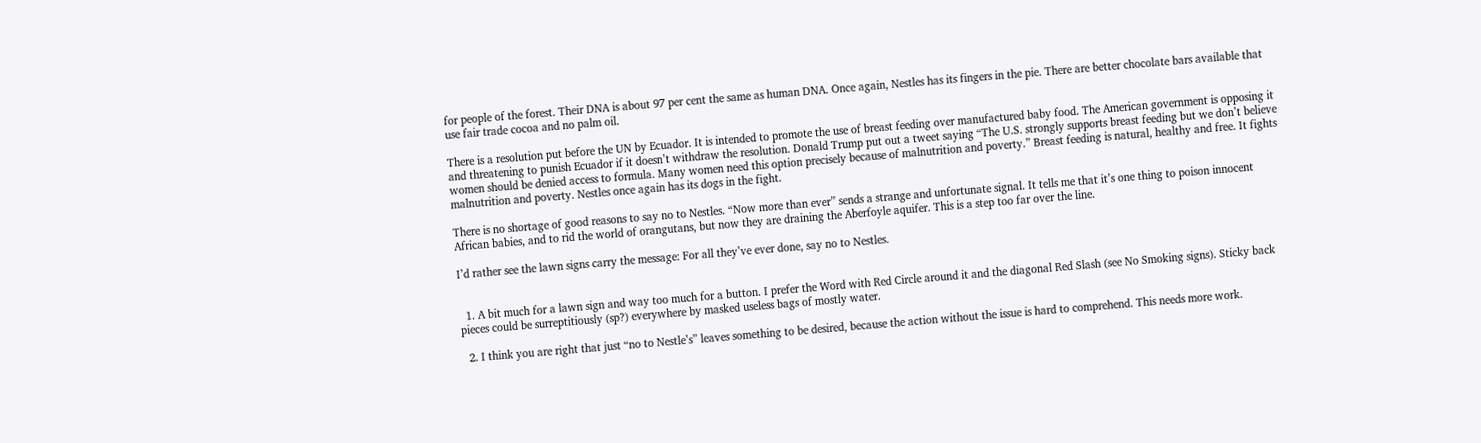for people of the forest. Their DNA is about 97 per cent the same as human DNA. Once again, Nestles has its fingers in the pie. There are better chocolate bars available that use fair trade cocoa and no palm oil.

There is a resolution put before the UN by Ecuador. It is intended to promote the use of breast feeding over manufactured baby food. The American government is opposing it and threatening to punish Ecuador if it doesn’t withdraw the resolution. Donald Trump put out a tweet saying “The U.S. strongly supports breast feeding but we don’t believe women should be denied access to formula. Many women need this option precisely because of malnutrition and poverty.” Breast feeding is natural, healthy and free. It fights malnutrition and poverty. Nestles once again has its dogs in the fight.

There is no shortage of good reasons to say no to Nestles. “Now more than ever” sends a strange and unfortunate signal. It tells me that it’s one thing to poison innocent African babies, and to rid the world of orangutans, but now they are draining the Aberfoyle aquifer. This is a step too far over the line.

I’d rather see the lawn signs carry the message: For all they’ve ever done, say no to Nestles.


  1. A bit much for a lawn sign and way too much for a button. I prefer the Word with Red Circle around it and the diagonal Red Slash (see No Smoking signs). Sticky back pieces could be surreptitiously (sp?) everywhere by masked useless bags of mostly water.

  2. I think you are right that just “no to Nestle’s” leaves something to be desired, because the action without the issue is hard to comprehend. This needs more work.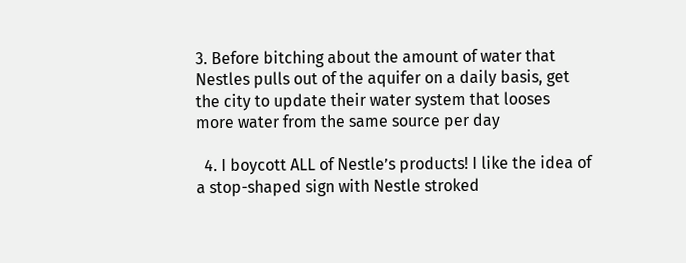3. Before bitching about the amount of water that Nestles pulls out of the aquifer on a daily basis, get the city to update their water system that looses more water from the same source per day

  4. I boycott ALL of Nestle’s products! I like the idea of a stop-shaped sign with Nestle stroked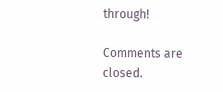through!

Comments are closed.